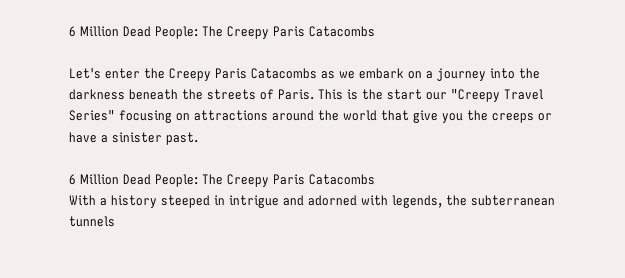6 Million Dead People: The Creepy Paris Catacombs

Let's enter the Creepy Paris Catacombs as we embark on a journey into the darkness beneath the streets of Paris. This is the start our "Creepy Travel Series" focusing on attractions around the world that give you the creeps or have a sinister past.

6 Million Dead People: The Creepy Paris Catacombs
With a history steeped in intrigue and adorned with legends, the subterranean tunnels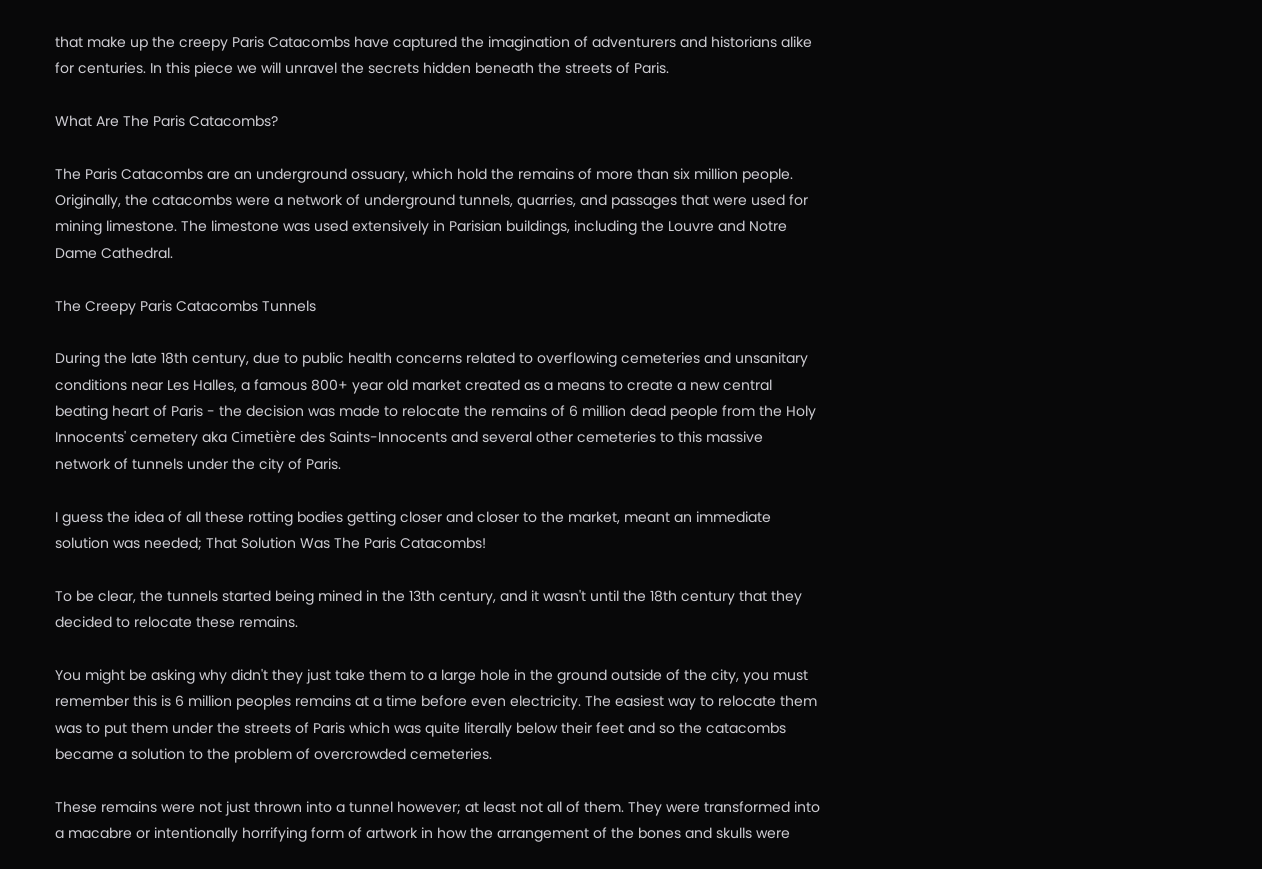that make up the creepy Paris Catacombs have captured the imagination of adventurers and historians alike for centuries. In this piece we will unravel the secrets hidden beneath the streets of Paris.

What Are The Paris Catacombs?

The Paris Catacombs are an underground ossuary, which hold the remains of more than six million people. Originally, the catacombs were a network of underground tunnels, quarries, and passages that were used for mining limestone. The limestone was used extensively in Parisian buildings, including the Louvre and Notre Dame Cathedral.

The Creepy Paris Catacombs Tunnels

During the late 18th century, due to public health concerns related to overflowing cemeteries and unsanitary conditions near Les Halles, a famous 800+ year old market created as a means to create a new central beating heart of Paris - the decision was made to relocate the remains of 6 million dead people from the Holy Innocents' cemetery aka Cimetière des Saints-Innocents and several other cemeteries to this massive network of tunnels under the city of Paris.

I guess the idea of all these rotting bodies getting closer and closer to the market, meant an immediate solution was needed; That Solution Was The Paris Catacombs!

To be clear, the tunnels started being mined in the 13th century, and it wasn't until the 18th century that they decided to relocate these remains.

You might be asking why didn't they just take them to a large hole in the ground outside of the city, you must remember this is 6 million peoples remains at a time before even electricity. The easiest way to relocate them was to put them under the streets of Paris which was quite literally below their feet and so the catacombs became a solution to the problem of overcrowded cemeteries.

These remains were not just thrown into a tunnel however; at least not all of them. They were transformed into a macabre or intentionally horrifying form of artwork in how the arrangement of the bones and skulls were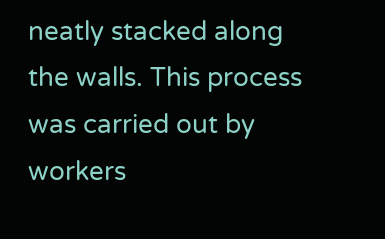neatly stacked along the walls. This process was carried out by workers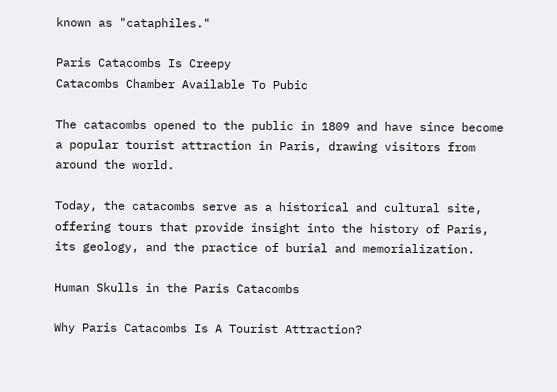known as "cataphiles."

Paris Catacombs Is Creepy
Catacombs Chamber Available To Pubic

The catacombs opened to the public in 1809 and have since become a popular tourist attraction in Paris, drawing visitors from around the world.

Today, the catacombs serve as a historical and cultural site, offering tours that provide insight into the history of Paris, its geology, and the practice of burial and memorialization.

Human Skulls in the Paris Catacombs

Why Paris Catacombs Is A Tourist Attraction?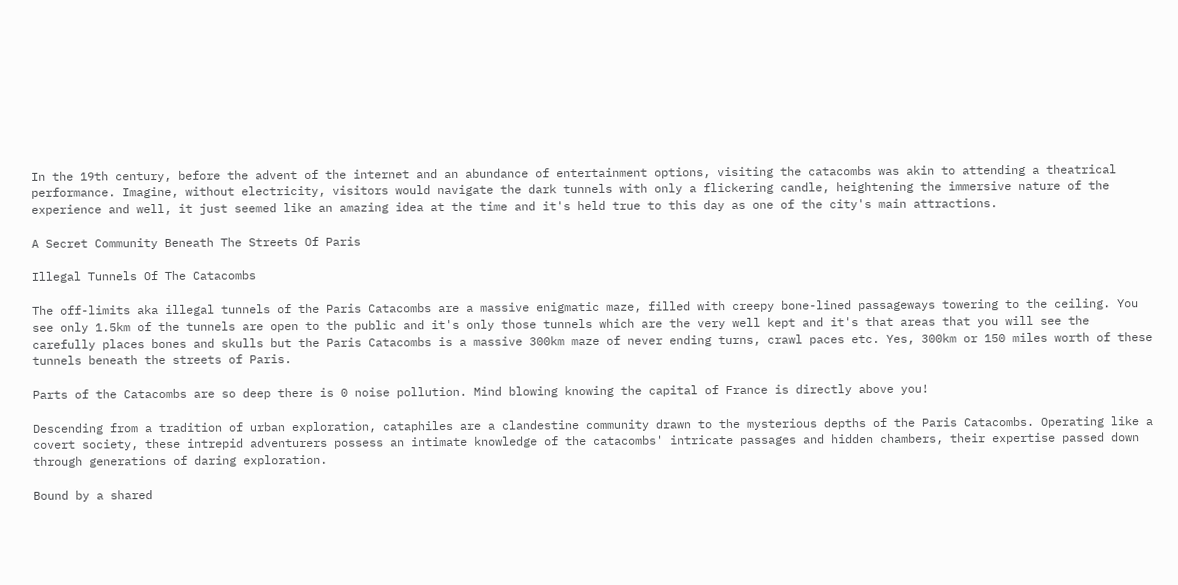In the 19th century, before the advent of the internet and an abundance of entertainment options, visiting the catacombs was akin to attending a theatrical performance. Imagine, without electricity, visitors would navigate the dark tunnels with only a flickering candle, heightening the immersive nature of the experience and well, it just seemed like an amazing idea at the time and it's held true to this day as one of the city's main attractions.

A Secret Community Beneath The Streets Of Paris

Illegal Tunnels Of The Catacombs

The off-limits aka illegal tunnels of the Paris Catacombs are a massive enigmatic maze, filled with creepy bone-lined passageways towering to the ceiling. You see only 1.5km of the tunnels are open to the public and it's only those tunnels which are the very well kept and it's that areas that you will see the carefully places bones and skulls but the Paris Catacombs is a massive 300km maze of never ending turns, crawl paces etc. Yes, 300km or 150 miles worth of these tunnels beneath the streets of Paris.

Parts of the Catacombs are so deep there is 0 noise pollution. Mind blowing knowing the capital of France is directly above you!

Descending from a tradition of urban exploration, cataphiles are a clandestine community drawn to the mysterious depths of the Paris Catacombs. Operating like a covert society, these intrepid adventurers possess an intimate knowledge of the catacombs' intricate passages and hidden chambers, their expertise passed down through generations of daring exploration.

Bound by a shared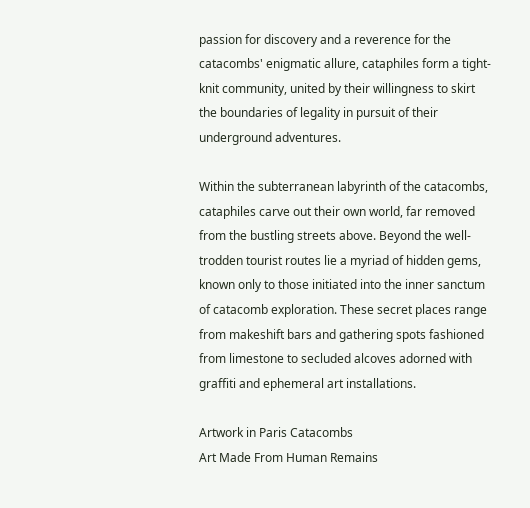passion for discovery and a reverence for the catacombs' enigmatic allure, cataphiles form a tight-knit community, united by their willingness to skirt the boundaries of legality in pursuit of their underground adventures.

Within the subterranean labyrinth of the catacombs, cataphiles carve out their own world, far removed from the bustling streets above. Beyond the well-trodden tourist routes lie a myriad of hidden gems, known only to those initiated into the inner sanctum of catacomb exploration. These secret places range from makeshift bars and gathering spots fashioned from limestone to secluded alcoves adorned with graffiti and ephemeral art installations.

Artwork in Paris Catacombs
Art Made From Human Remains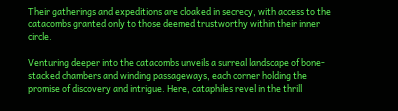Their gatherings and expeditions are cloaked in secrecy, with access to the catacombs granted only to those deemed trustworthy within their inner circle.

Venturing deeper into the catacombs unveils a surreal landscape of bone-stacked chambers and winding passageways, each corner holding the promise of discovery and intrigue. Here, cataphiles revel in the thrill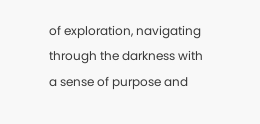of exploration, navigating through the darkness with a sense of purpose and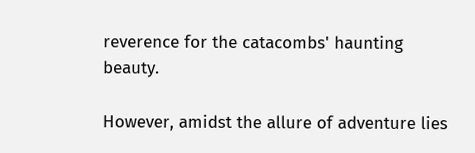reverence for the catacombs' haunting beauty.

However, amidst the allure of adventure lies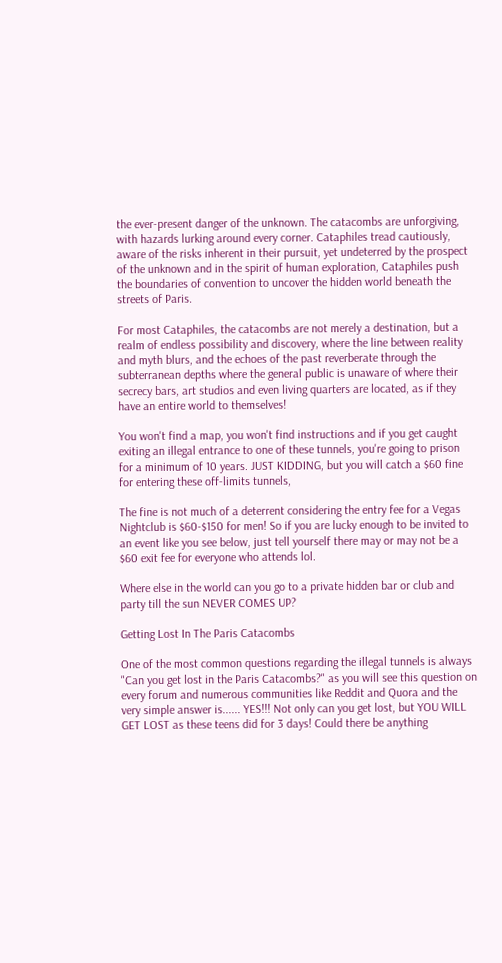the ever-present danger of the unknown. The catacombs are unforgiving, with hazards lurking around every corner. Cataphiles tread cautiously, aware of the risks inherent in their pursuit, yet undeterred by the prospect of the unknown and in the spirit of human exploration, Cataphiles push the boundaries of convention to uncover the hidden world beneath the streets of Paris.

For most Cataphiles, the catacombs are not merely a destination, but a realm of endless possibility and discovery, where the line between reality and myth blurs, and the echoes of the past reverberate through the subterranean depths where the general public is unaware of where their secrecy bars, art studios and even living quarters are located, as if they have an entire world to themselves!

You won't find a map, you won't find instructions and if you get caught exiting an illegal entrance to one of these tunnels, you're going to prison for a minimum of 10 years. JUST KIDDING, but you will catch a $60 fine for entering these off-limits tunnels,

The fine is not much of a deterrent considering the entry fee for a Vegas Nightclub is $60-$150 for men! So if you are lucky enough to be invited to an event like you see below, just tell yourself there may or may not be a $60 exit fee for everyone who attends lol.

Where else in the world can you go to a private hidden bar or club and party till the sun NEVER COMES UP?

Getting Lost In The Paris Catacombs

One of the most common questions regarding the illegal tunnels is always "Can you get lost in the Paris Catacombs?" as you will see this question on every forum and numerous communities like Reddit and Quora and the very simple answer is...... YES!!! Not only can you get lost, but YOU WILL GET LOST as these teens did for 3 days! Could there be anything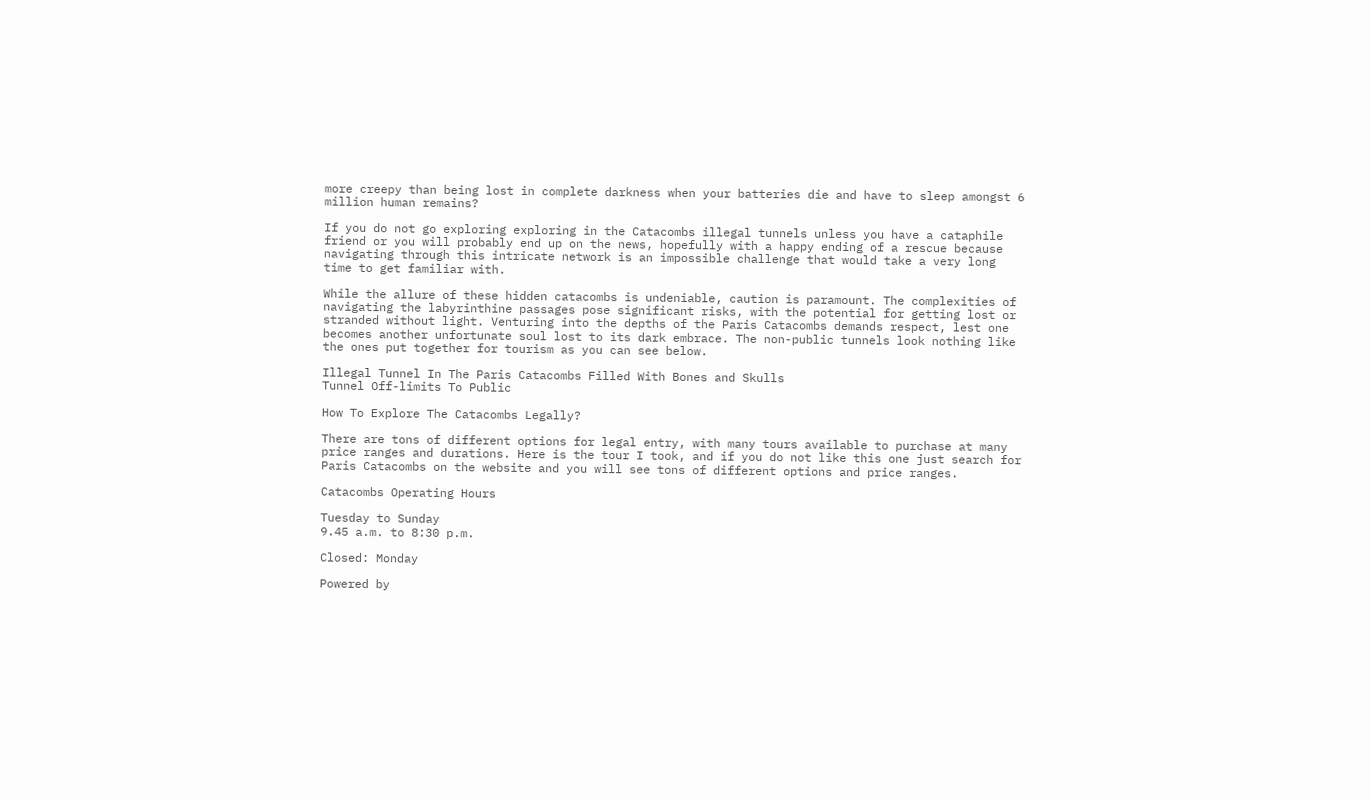more creepy than being lost in complete darkness when your batteries die and have to sleep amongst 6 million human remains?

If you do not go exploring exploring in the Catacombs illegal tunnels unless you have a cataphile friend or you will probably end up on the news, hopefully with a happy ending of a rescue because navigating through this intricate network is an impossible challenge that would take a very long time to get familiar with.

While the allure of these hidden catacombs is undeniable, caution is paramount. The complexities of navigating the labyrinthine passages pose significant risks, with the potential for getting lost or stranded without light. Venturing into the depths of the Paris Catacombs demands respect, lest one becomes another unfortunate soul lost to its dark embrace. The non-public tunnels look nothing like the ones put together for tourism as you can see below.

Illegal Tunnel In The Paris Catacombs Filled With Bones and Skulls
Tunnel Off-limits To Public

How To Explore The Catacombs Legally?

There are tons of different options for legal entry, with many tours available to purchase at many price ranges and durations. Here is the tour I took, and if you do not like this one just search for Paris Catacombs on the website and you will see tons of different options and price ranges.

Catacombs Operating Hours

Tuesday to Sunday
9.45 a.m. to 8:30 p.m.

Closed: Monday

Powered by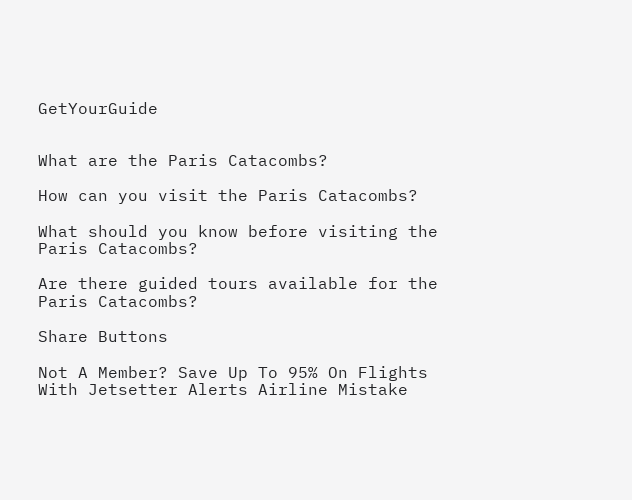GetYourGuide


What are the Paris Catacombs?

How can you visit the Paris Catacombs?

What should you know before visiting the Paris Catacombs?

Are there guided tours available for the Paris Catacombs?

Share Buttons

Not A Member? Save Up To 95% On Flights With Jetsetter Alerts Airline Mistake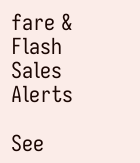fare & Flash Sales Alerts

See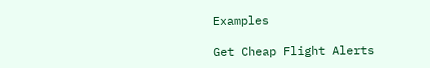Examples

Get Cheap Flight Alerts